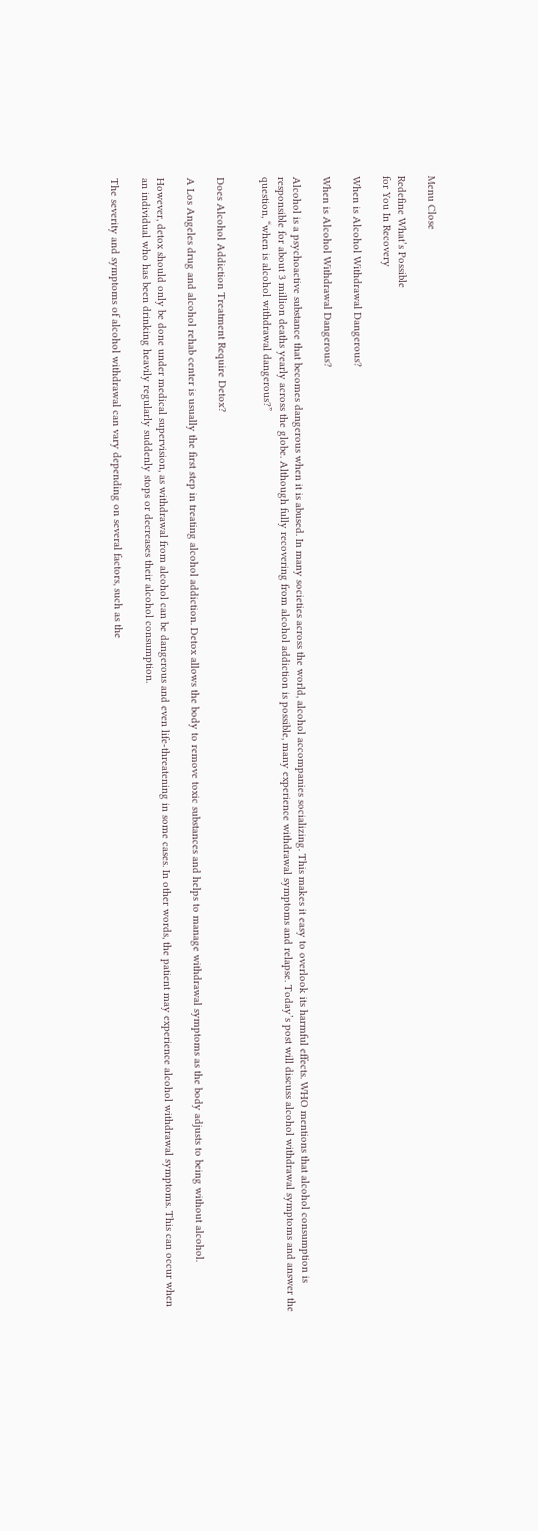Menu Close

Redefine What’s Possible
for You In Recovery

When is Alcohol Withdrawal Dangerous?

When is Alcohol Withdrawal Dangerous?

Alcohol is a psychoactive substance that becomes dangerous when it is abused. In many societies across the world, alcohol accompanies socializing. This makes it easy to overlook its harmful effects. WHO mentions that alcohol consumption is responsible for about 3 million deaths yearly across the globe. Although fully recovering from alcohol addiction is possible, many experience withdrawal symptoms and relapse. Today’s post will discuss alcohol withdrawal symptoms and answer the question, “when is alcohol withdrawal dangerous?”


Does Alcohol Addiction Treatment Require Detox?

A Los Angeles drug and alcohol rehab center is usually the first step in treating alcohol addiction. Detox allows the body to remove toxic substances and helps to manage withdrawal symptoms as the body adjusts to being without alcohol.

However, detox should only be done under medical supervision, as withdrawal from alcohol can be dangerous and even life-threatening in some cases. In other words, the patient may experience alcohol withdrawal symptoms. This can occur when an individual who has been drinking heavily regularly suddenly stops or decreases their alcohol consumption.

The severity and symptoms of alcohol withdrawal can vary depending on several factors, such as the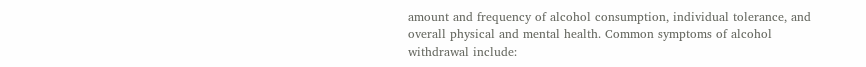amount and frequency of alcohol consumption, individual tolerance, and overall physical and mental health. Common symptoms of alcohol withdrawal include: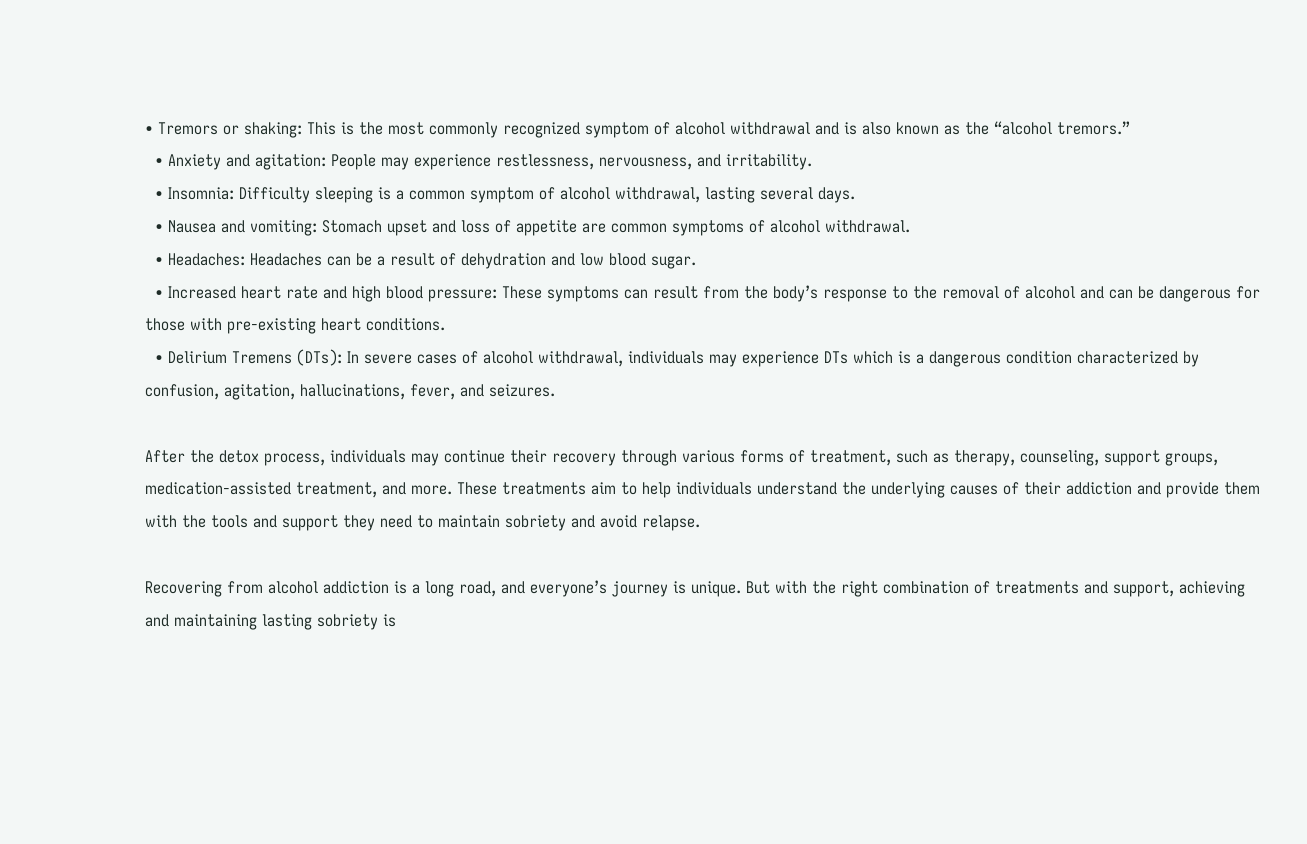• Tremors or shaking: This is the most commonly recognized symptom of alcohol withdrawal and is also known as the “alcohol tremors.”
  • Anxiety and agitation: People may experience restlessness, nervousness, and irritability.
  • Insomnia: Difficulty sleeping is a common symptom of alcohol withdrawal, lasting several days.
  • Nausea and vomiting: Stomach upset and loss of appetite are common symptoms of alcohol withdrawal.
  • Headaches: Headaches can be a result of dehydration and low blood sugar.
  • Increased heart rate and high blood pressure: These symptoms can result from the body’s response to the removal of alcohol and can be dangerous for those with pre-existing heart conditions.
  • Delirium Tremens (DTs): In severe cases of alcohol withdrawal, individuals may experience DTs which is a dangerous condition characterized by confusion, agitation, hallucinations, fever, and seizures.

After the detox process, individuals may continue their recovery through various forms of treatment, such as therapy, counseling, support groups, medication-assisted treatment, and more. These treatments aim to help individuals understand the underlying causes of their addiction and provide them with the tools and support they need to maintain sobriety and avoid relapse.

Recovering from alcohol addiction is a long road, and everyone’s journey is unique. But with the right combination of treatments and support, achieving and maintaining lasting sobriety is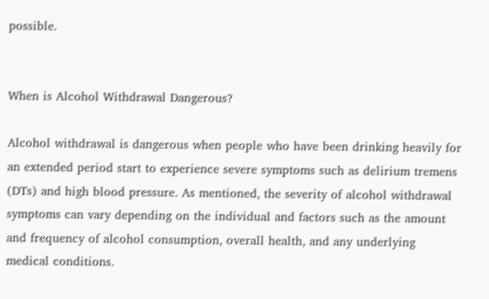possible.


When is Alcohol Withdrawal Dangerous?

Alcohol withdrawal is dangerous when people who have been drinking heavily for an extended period start to experience severe symptoms such as delirium tremens (DTs) and high blood pressure. As mentioned, the severity of alcohol withdrawal symptoms can vary depending on the individual and factors such as the amount and frequency of alcohol consumption, overall health, and any underlying medical conditions.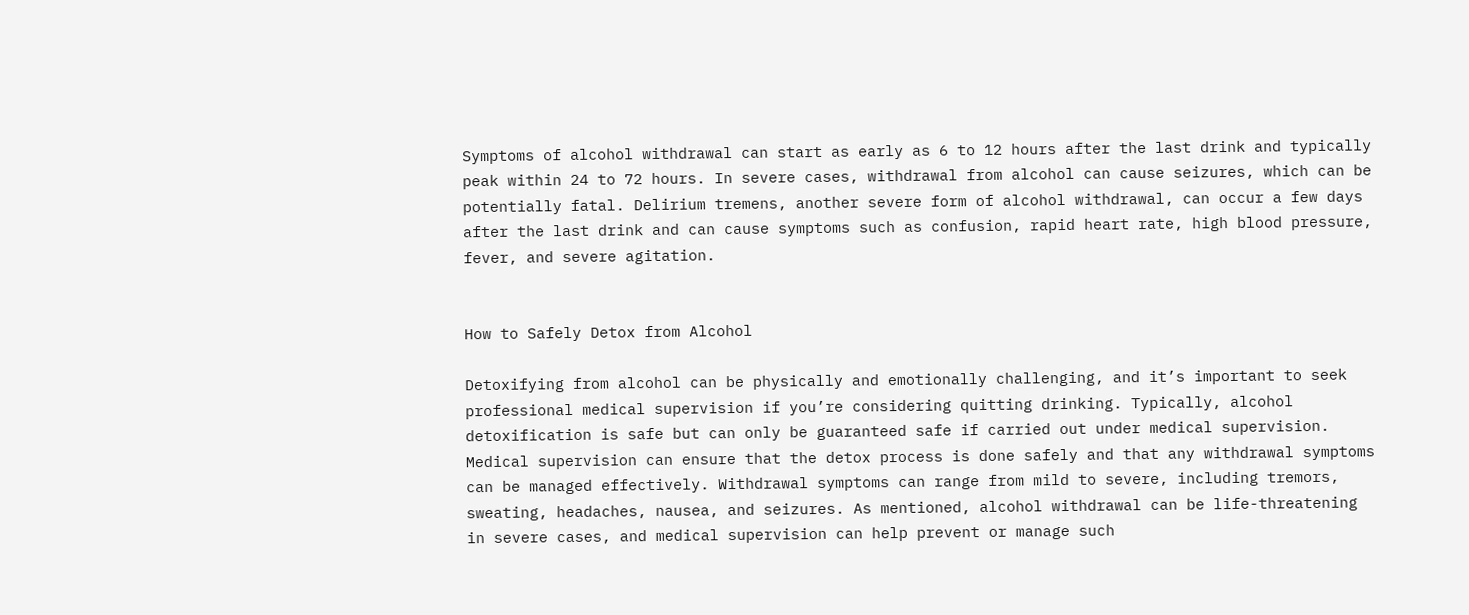Symptoms of alcohol withdrawal can start as early as 6 to 12 hours after the last drink and typically peak within 24 to 72 hours. In severe cases, withdrawal from alcohol can cause seizures, which can be potentially fatal. Delirium tremens, another severe form of alcohol withdrawal, can occur a few days after the last drink and can cause symptoms such as confusion, rapid heart rate, high blood pressure, fever, and severe agitation.


How to Safely Detox from Alcohol

Detoxifying from alcohol can be physically and emotionally challenging, and it’s important to seek professional medical supervision if you’re considering quitting drinking. Typically, alcohol detoxification is safe but can only be guaranteed safe if carried out under medical supervision. Medical supervision can ensure that the detox process is done safely and that any withdrawal symptoms can be managed effectively. Withdrawal symptoms can range from mild to severe, including tremors, sweating, headaches, nausea, and seizures. As mentioned, alcohol withdrawal can be life-threatening in severe cases, and medical supervision can help prevent or manage such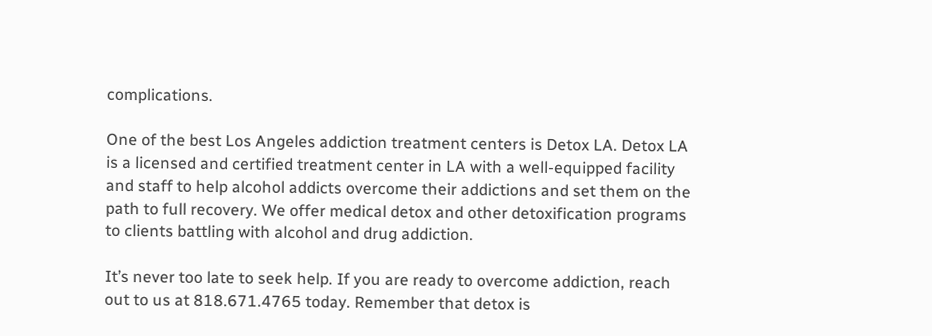complications.

One of the best Los Angeles addiction treatment centers is Detox LA. Detox LA is a licensed and certified treatment center in LA with a well-equipped facility and staff to help alcohol addicts overcome their addictions and set them on the path to full recovery. We offer medical detox and other detoxification programs to clients battling with alcohol and drug addiction.

It’s never too late to seek help. If you are ready to overcome addiction, reach out to us at 818.671.4765 today. Remember that detox is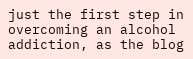just the first step in overcoming an alcohol addiction, as the blog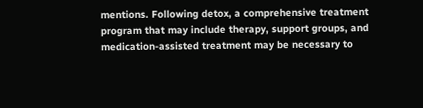mentions. Following detox, a comprehensive treatment program that may include therapy, support groups, and medication-assisted treatment may be necessary to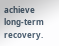achieve long-term recovery.